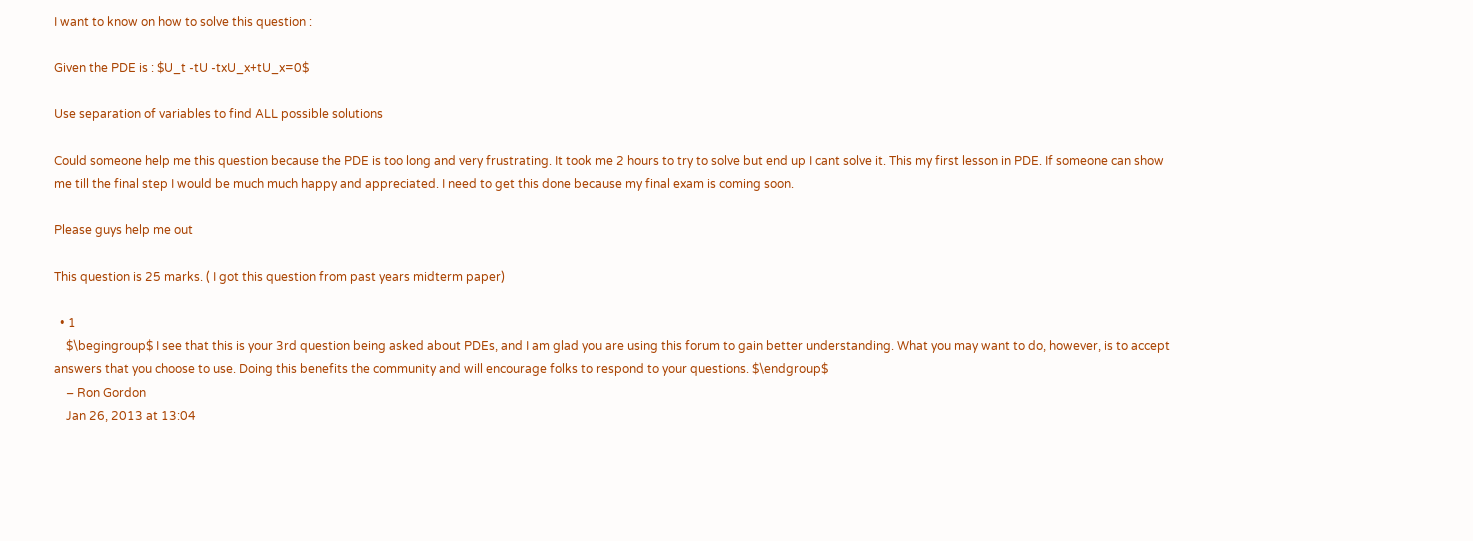I want to know on how to solve this question :

Given the PDE is : $U_t -tU -txU_x+tU_x=0$

Use separation of variables to find ALL possible solutions

Could someone help me this question because the PDE is too long and very frustrating. It took me 2 hours to try to solve but end up I cant solve it. This my first lesson in PDE. If someone can show me till the final step I would be much much happy and appreciated. I need to get this done because my final exam is coming soon.

Please guys help me out

This question is 25 marks. ( I got this question from past years midterm paper)

  • 1
    $\begingroup$ I see that this is your 3rd question being asked about PDEs, and I am glad you are using this forum to gain better understanding. What you may want to do, however, is to accept answers that you choose to use. Doing this benefits the community and will encourage folks to respond to your questions. $\endgroup$
    – Ron Gordon
    Jan 26, 2013 at 13:04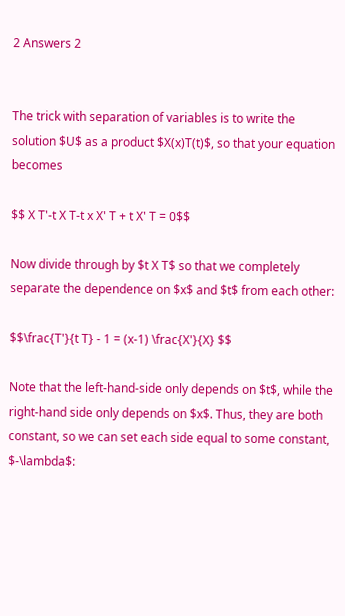2 Answers 2


The trick with separation of variables is to write the solution $U$ as a product $X(x)T(t)$, so that your equation becomes

$$ X T'-t X T-t x X' T + t X' T = 0$$

Now divide through by $t X T$ so that we completely separate the dependence on $x$ and $t$ from each other:

$$\frac{T'}{t T} - 1 = (x-1) \frac{X'}{X} $$

Note that the left-hand-side only depends on $t$, while the right-hand side only depends on $x$. Thus, they are both constant, so we can set each side equal to some constant, $-\lambda$: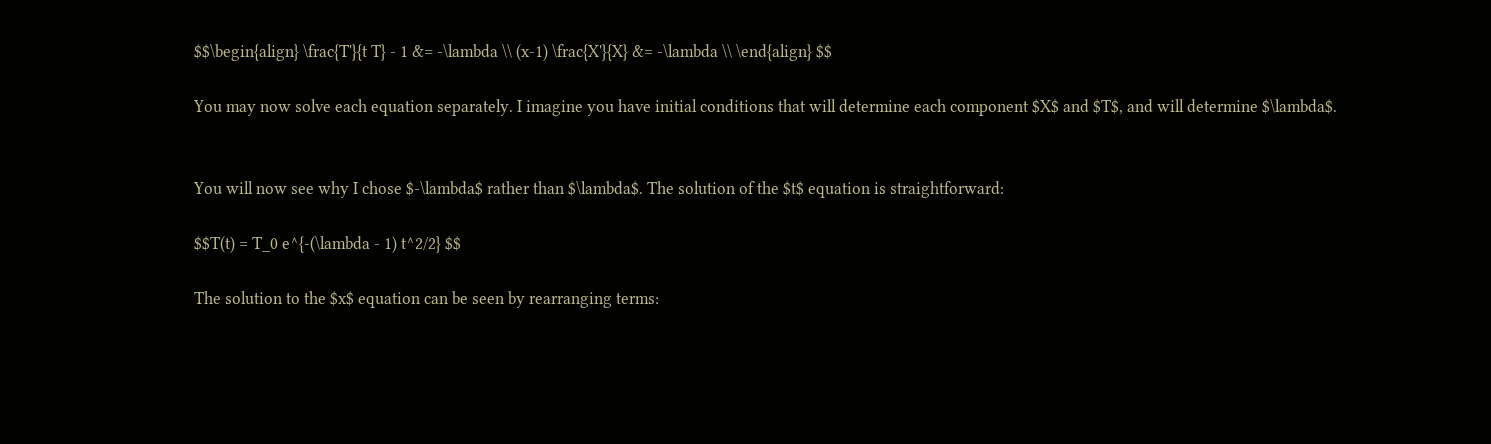$$\begin{align} \frac{T'}{t T} - 1 &= -\lambda \\ (x-1) \frac{X'}{X} &= -\lambda \\ \end{align} $$

You may now solve each equation separately. I imagine you have initial conditions that will determine each component $X$ and $T$, and will determine $\lambda$.


You will now see why I chose $-\lambda$ rather than $\lambda$. The solution of the $t$ equation is straightforward:

$$T(t) = T_0 e^{-(\lambda - 1) t^2/2} $$

The solution to the $x$ equation can be seen by rearranging terms: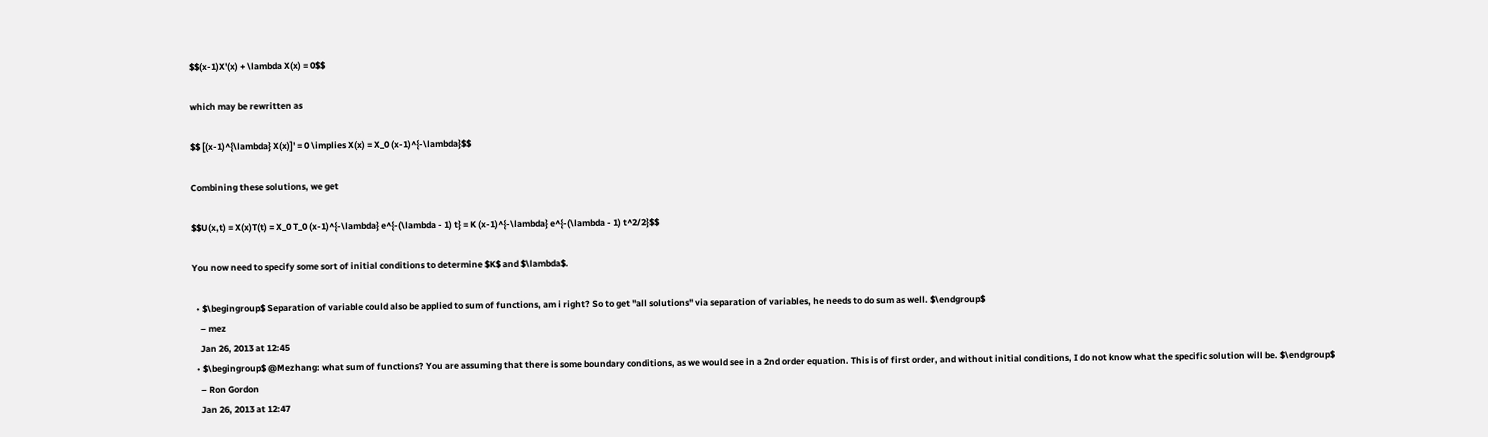$$(x-1)X'(x) + \lambda X(x) = 0$$

which may be rewritten as

$$ [(x-1)^{\lambda} X(x)]' = 0 \implies X(x) = X_0 (x-1)^{-\lambda}$$

Combining these solutions, we get

$$U(x,t) = X(x)T(t) = X_0 T_0 (x-1)^{-\lambda} e^{-(\lambda - 1) t} = K (x-1)^{-\lambda} e^{-(\lambda - 1) t^2/2}$$

You now need to specify some sort of initial conditions to determine $K$ and $\lambda$.

  • $\begingroup$ Separation of variable could also be applied to sum of functions, am i right? So to get "all solutions" via separation of variables, he needs to do sum as well. $\endgroup$
    – mez
    Jan 26, 2013 at 12:45
  • $\begingroup$ @Mezhang: what sum of functions? You are assuming that there is some boundary conditions, as we would see in a 2nd order equation. This is of first order, and without initial conditions, I do not know what the specific solution will be. $\endgroup$
    – Ron Gordon
    Jan 26, 2013 at 12:47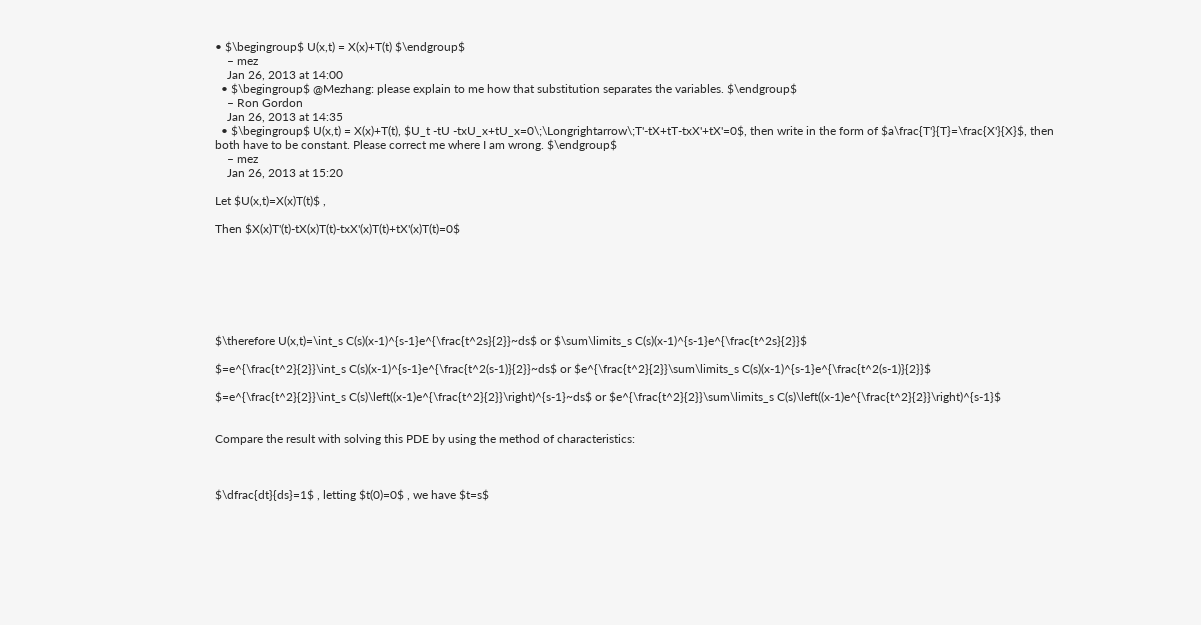• $\begingroup$ U(x,t) = X(x)+T(t) $\endgroup$
    – mez
    Jan 26, 2013 at 14:00
  • $\begingroup$ @Mezhang: please explain to me how that substitution separates the variables. $\endgroup$
    – Ron Gordon
    Jan 26, 2013 at 14:35
  • $\begingroup$ U(x,t) = X(x)+T(t), $U_t -tU -txU_x+tU_x=0\;\Longrightarrow\;T'-tX+tT-txX'+tX'=0$, then write in the form of $a\frac{T'}{T}=\frac{X'}{X}$, then both have to be constant. Please correct me where I am wrong. $\endgroup$
    – mez
    Jan 26, 2013 at 15:20

Let $U(x,t)=X(x)T(t)$ ,

Then $X(x)T'(t)-tX(x)T(t)-txX'(x)T(t)+tX'(x)T(t)=0$







$\therefore U(x,t)=\int_s C(s)(x-1)^{s-1}e^{\frac{t^2s}{2}}~ds$ or $\sum\limits_s C(s)(x-1)^{s-1}e^{\frac{t^2s}{2}}$

$=e^{\frac{t^2}{2}}\int_s C(s)(x-1)^{s-1}e^{\frac{t^2(s-1)}{2}}~ds$ or $e^{\frac{t^2}{2}}\sum\limits_s C(s)(x-1)^{s-1}e^{\frac{t^2(s-1)}{2}}$

$=e^{\frac{t^2}{2}}\int_s C(s)\left((x-1)e^{\frac{t^2}{2}}\right)^{s-1}~ds$ or $e^{\frac{t^2}{2}}\sum\limits_s C(s)\left((x-1)e^{\frac{t^2}{2}}\right)^{s-1}$


Compare the result with solving this PDE by using the method of characteristics:



$\dfrac{dt}{ds}=1$ , letting $t(0)=0$ , we have $t=s$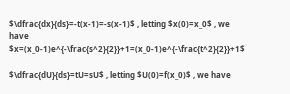$\dfrac{dx}{ds}=-t(x-1)=-s(x-1)$ , letting $x(0)=x_0$ , we have $x=(x_0-1)e^{-\frac{s^2}{2}}+1=(x_0-1)e^{-\frac{t^2}{2}}+1$

$\dfrac{dU}{ds}=tU=sU$ , letting $U(0)=f(x_0)$ , we have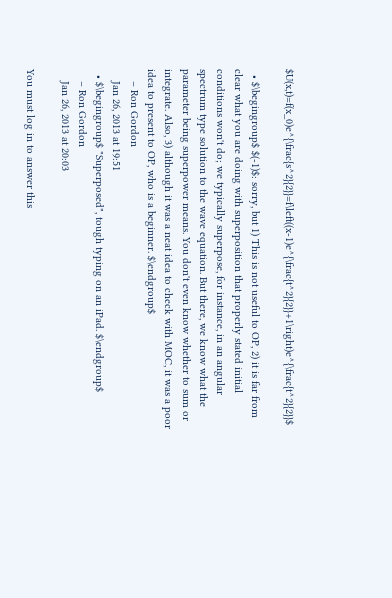$U(x,t)=f(x_0)e^{\frac{s^2}{2}}=f\left((x-1)e^{\frac{t^2}{2}}+1\right)e^{\frac{t^2}{2}}$

  • $\begingroup$ $(-1)$: sorry, but 1) This is not useful to OP, 2) it is far from clear what you are doing with superposition that properly stated initial conditions won't do; we typically superpose, for instance, in an angular spectrum type solution to the wave equation. But there, we know what the parameter being superpower means. You don't even know whether to sum or integrate. Also, 3) although it was a neat idea to check with MOC, it was a poor idea to present to OP, who is a beginner. $\endgroup$
    – Ron Gordon
    Jan 26, 2013 at 19:51
  • $\begingroup$ "Superposed", tough typing on an iPad. $\endgroup$
    – Ron Gordon
    Jan 26, 2013 at 20:03

You must log in to answer this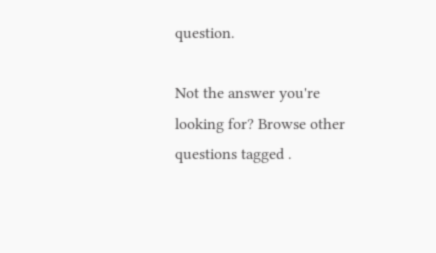question.

Not the answer you're looking for? Browse other questions tagged .